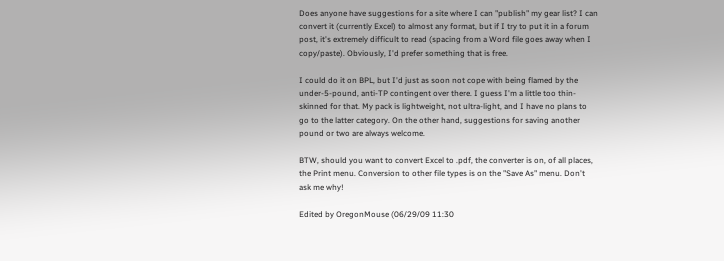Does anyone have suggestions for a site where I can "publish" my gear list? I can convert it (currently Excel) to almost any format, but if I try to put it in a forum post, it's extremely difficult to read (spacing from a Word file goes away when I copy/paste). Obviously, I'd prefer something that is free.

I could do it on BPL, but I'd just as soon not cope with being flamed by the under-5-pound, anti-TP contingent over there. I guess I'm a little too thin-skinned for that. My pack is lightweight, not ultra-light, and I have no plans to go to the latter category. On the other hand, suggestions for saving another pound or two are always welcome.

BTW, should you want to convert Excel to .pdf, the converter is on, of all places, the Print menu. Conversion to other file types is on the "Save As" menu. Don't ask me why!

Edited by OregonMouse (06/29/09 11:30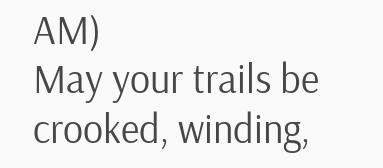AM)
May your trails be crooked, winding,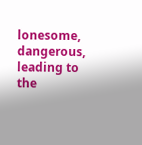lonesome, dangerous, leading to the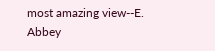most amazing view--E. Abbey